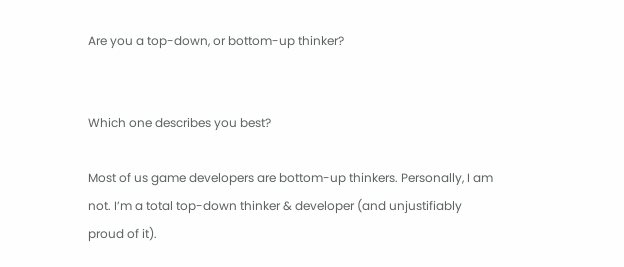Are you a top-down, or bottom-up thinker?


Which one describes you best?

Most of us game developers are bottom-up thinkers. Personally, I am not. I’m a total top-down thinker & developer (and unjustifiably proud of it).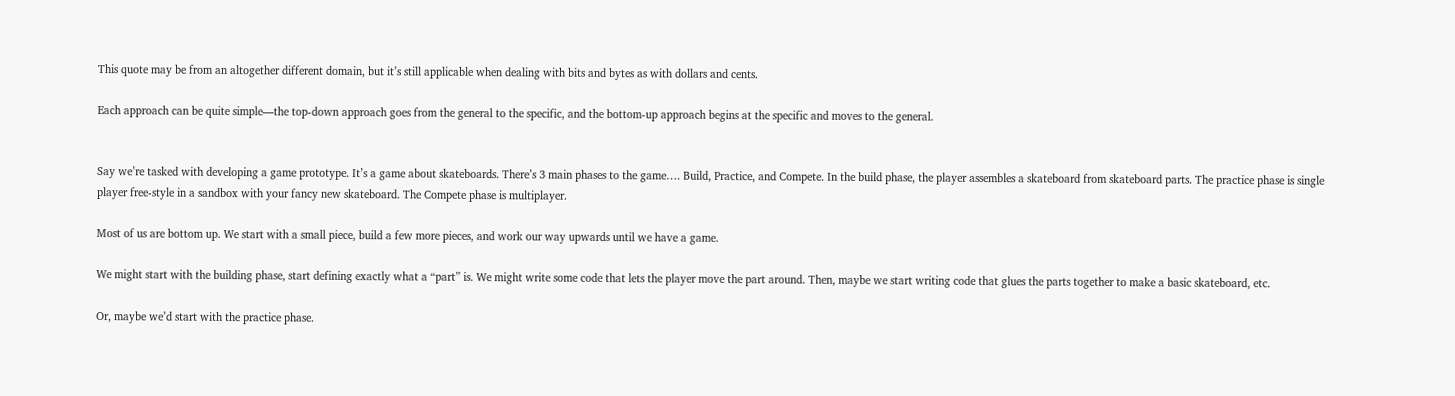This quote may be from an altogether different domain, but it’s still applicable when dealing with bits and bytes as with dollars and cents.

Each approach can be quite simple—the top-down approach goes from the general to the specific, and the bottom-up approach begins at the specific and moves to the general.


Say we’re tasked with developing a game prototype. It’s a game about skateboards. There’s 3 main phases to the game…. Build, Practice, and Compete. In the build phase, the player assembles a skateboard from skateboard parts. The practice phase is single player free-style in a sandbox with your fancy new skateboard. The Compete phase is multiplayer.

Most of us are bottom up. We start with a small piece, build a few more pieces, and work our way upwards until we have a game.

We might start with the building phase, start defining exactly what a “part” is. We might write some code that lets the player move the part around. Then, maybe we start writing code that glues the parts together to make a basic skateboard, etc.

Or, maybe we’d start with the practice phase.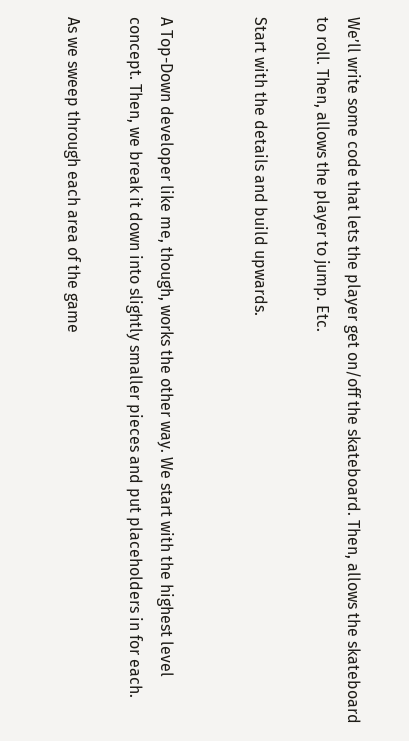We’ll write some code that lets the player get on/off the skateboard. Then, allows the skateboard to roll. Then, allows the player to jump. Etc.

Start with the details and build upwards.


A Top-Down developer like me, though, works the other way. We start with the highest level concept. Then, we break it down into slightly smaller pieces and put placeholders in for each.

As we sweep through each area of the game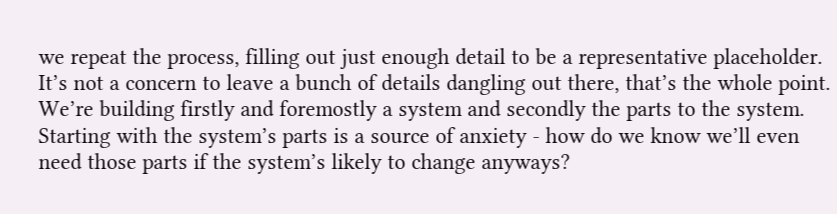we repeat the process, filling out just enough detail to be a representative placeholder. It’s not a concern to leave a bunch of details dangling out there, that’s the whole point. We’re building firstly and foremostly a system and secondly the parts to the system. Starting with the system’s parts is a source of anxiety - how do we know we’ll even need those parts if the system’s likely to change anyways?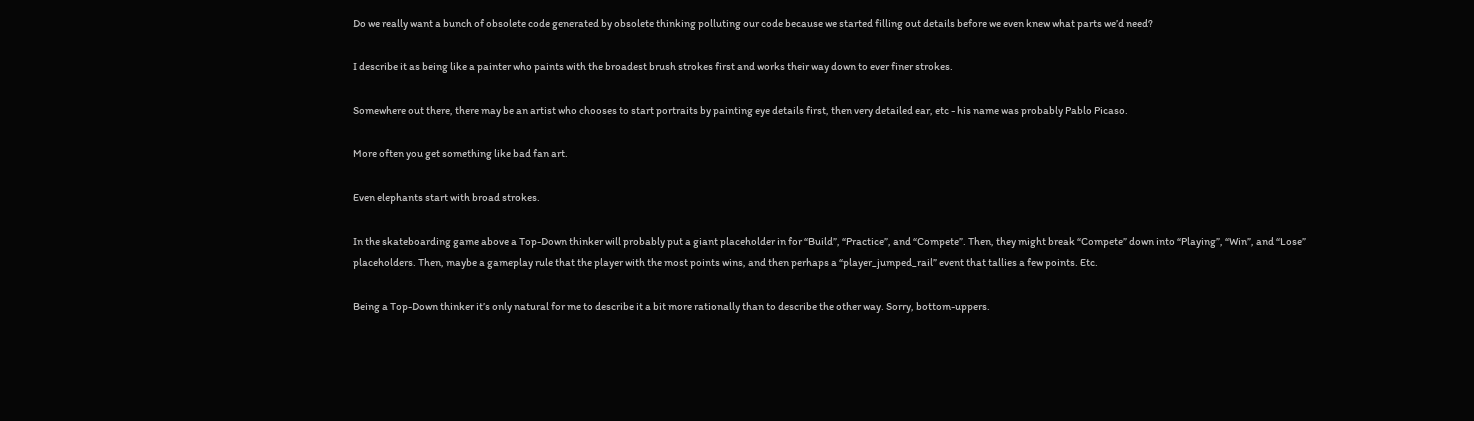Do we really want a bunch of obsolete code generated by obsolete thinking polluting our code because we started filling out details before we even knew what parts we’d need?

I describe it as being like a painter who paints with the broadest brush strokes first and works their way down to ever finer strokes.

Somewhere out there, there may be an artist who chooses to start portraits by painting eye details first, then very detailed ear, etc - his name was probably Pablo Picaso.

More often you get something like bad fan art.

Even elephants start with broad strokes.

In the skateboarding game above a Top-Down thinker will probably put a giant placeholder in for “Build”, “Practice”, and “Compete”. Then, they might break “Compete” down into “Playing”, “Win”, and “Lose” placeholders. Then, maybe a gameplay rule that the player with the most points wins, and then perhaps a “player_jumped_rail” event that tallies a few points. Etc.

Being a Top-Down thinker it’s only natural for me to describe it a bit more rationally than to describe the other way. Sorry, bottom-uppers.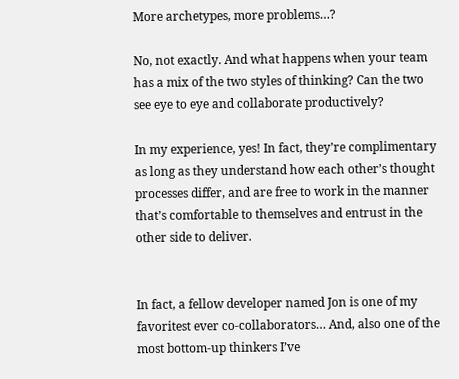More archetypes, more problems…?

No, not exactly. And what happens when your team has a mix of the two styles of thinking? Can the two see eye to eye and collaborate productively?

In my experience, yes! In fact, they’re complimentary as long as they understand how each other’s thought processes differ, and are free to work in the manner that’s comfortable to themselves and entrust in the other side to deliver.


In fact, a fellow developer named Jon is one of my favoritest ever co-collaborators… And, also one of the most bottom-up thinkers I’ve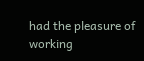had the pleasure of working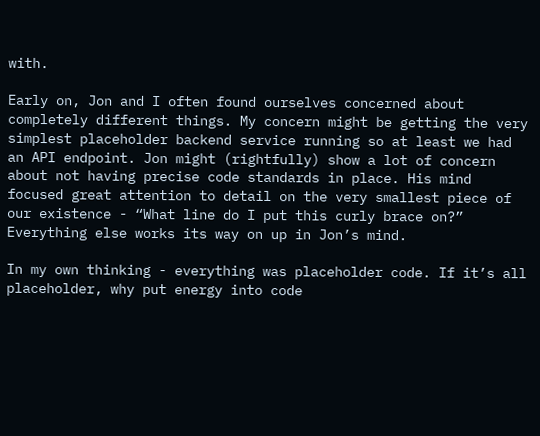with.

Early on, Jon and I often found ourselves concerned about completely different things. My concern might be getting the very simplest placeholder backend service running so at least we had an API endpoint. Jon might (rightfully) show a lot of concern about not having precise code standards in place. His mind focused great attention to detail on the very smallest piece of our existence - “What line do I put this curly brace on?” Everything else works its way on up in Jon’s mind.

In my own thinking - everything was placeholder code. If it’s all placeholder, why put energy into code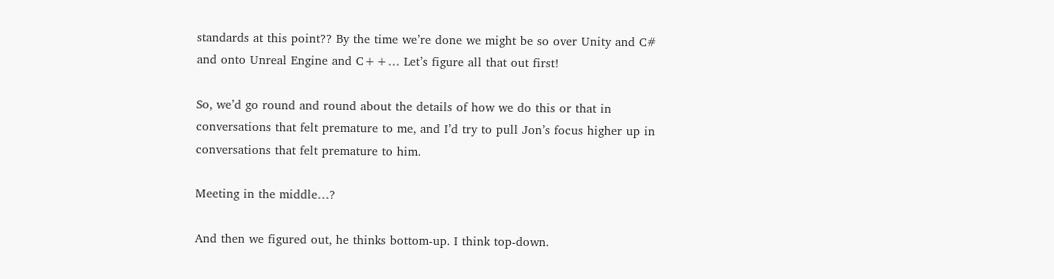standards at this point?? By the time we’re done we might be so over Unity and C# and onto Unreal Engine and C++… Let’s figure all that out first!

So, we’d go round and round about the details of how we do this or that in conversations that felt premature to me, and I’d try to pull Jon’s focus higher up in conversations that felt premature to him.

Meeting in the middle…?

And then we figured out, he thinks bottom-up. I think top-down.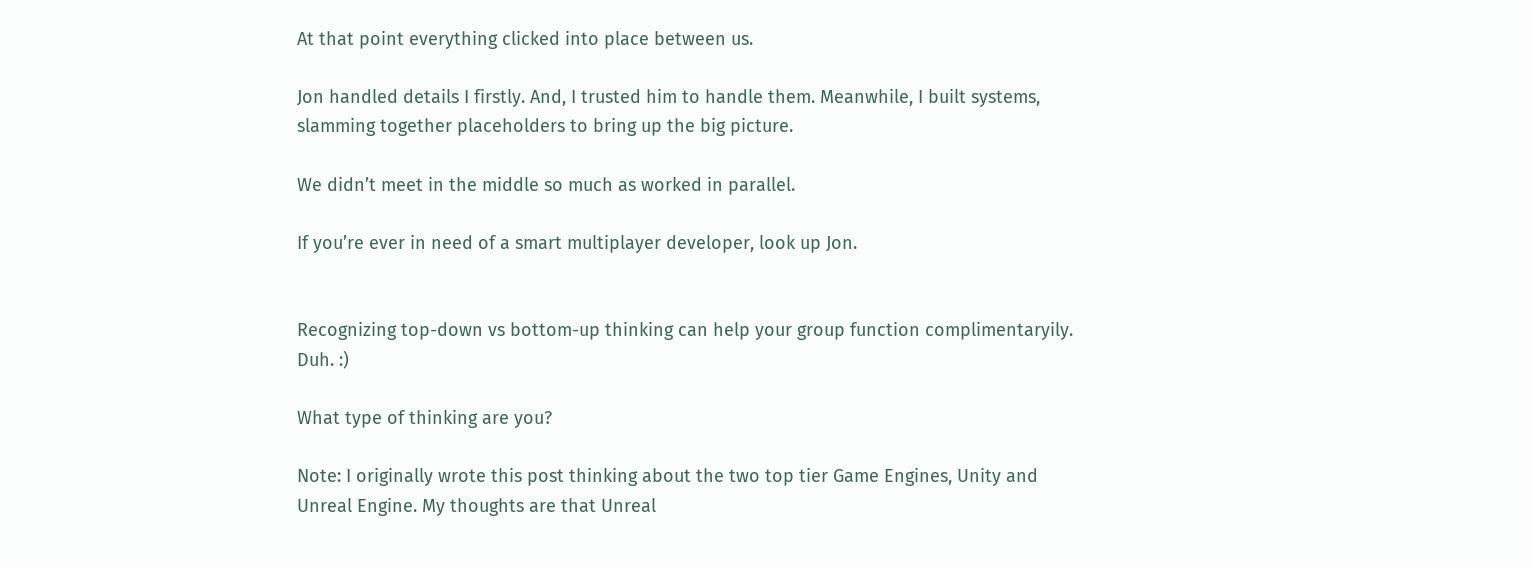At that point everything clicked into place between us.

Jon handled details I firstly. And, I trusted him to handle them. Meanwhile, I built systems, slamming together placeholders to bring up the big picture.

We didn’t meet in the middle so much as worked in parallel.

If you’re ever in need of a smart multiplayer developer, look up Jon.


Recognizing top-down vs bottom-up thinking can help your group function complimentaryily. Duh. :)

What type of thinking are you?

Note: I originally wrote this post thinking about the two top tier Game Engines, Unity and Unreal Engine. My thoughts are that Unreal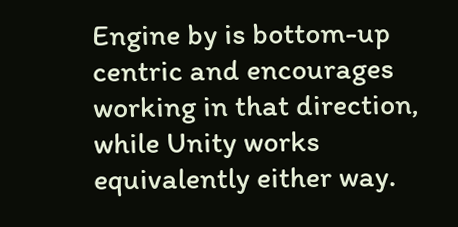Engine by is bottom-up centric and encourages working in that direction, while Unity works equivalently either way.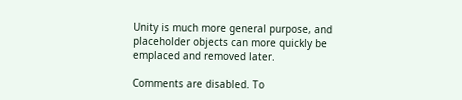Unity is much more general purpose, and placeholder objects can more quickly be emplaced and removed later.

Comments are disabled. To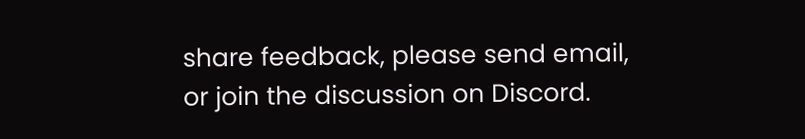share feedback, please send email, or join the discussion on Discord.